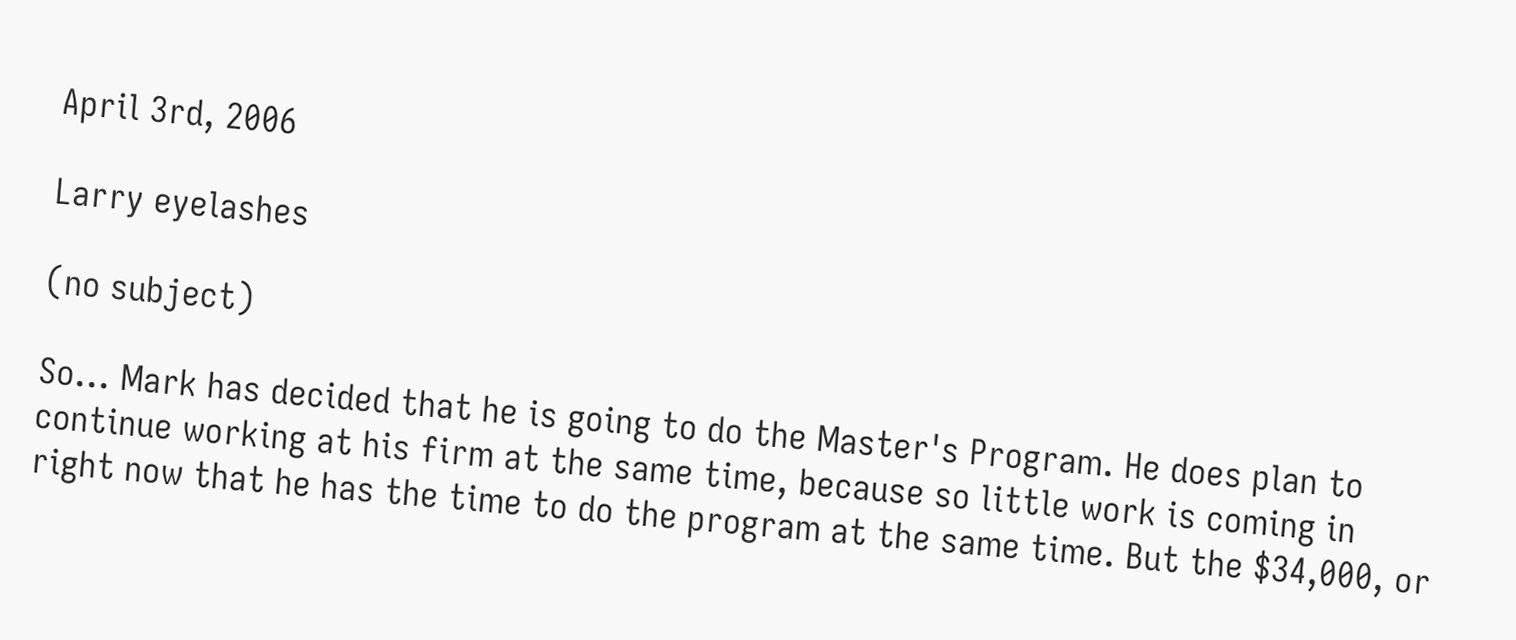April 3rd, 2006

Larry eyelashes

(no subject)

So... Mark has decided that he is going to do the Master's Program. He does plan to continue working at his firm at the same time, because so little work is coming in right now that he has the time to do the program at the same time. But the $34,000, or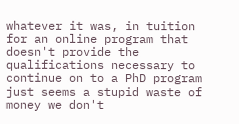whatever it was, in tuition for an online program that doesn't provide the qualifications necessary to continue on to a PhD program just seems a stupid waste of money we don't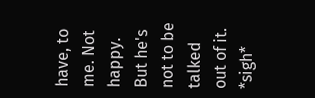have, to me. Not happy. But he's not to be talked out of it. *sigh*